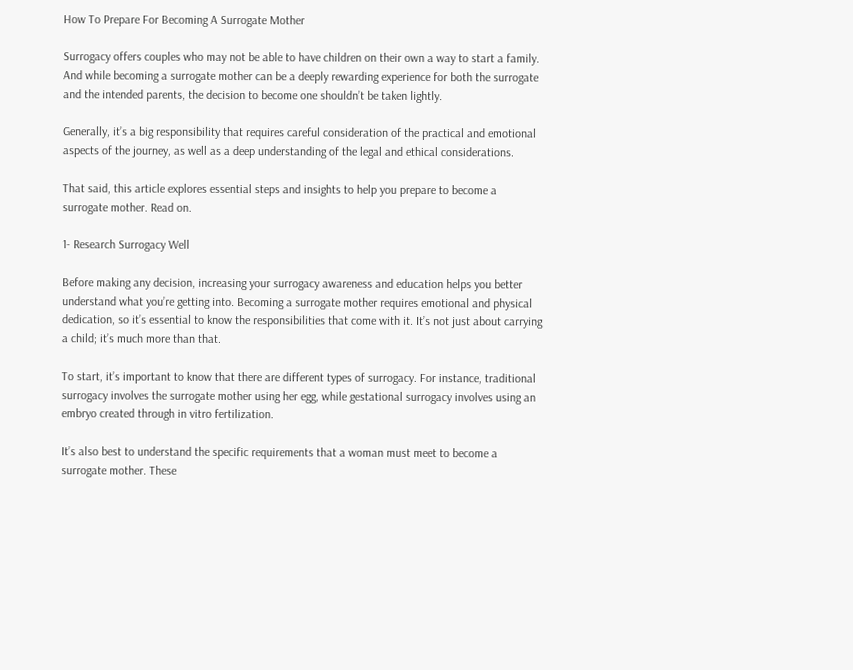How To Prepare For Becoming A Surrogate Mother

Surrogacy offers couples who may not be able to have children on their own a way to start a family. And while becoming a surrogate mother can be a deeply rewarding experience for both the surrogate and the intended parents, the decision to become one shouldn’t be taken lightly.

Generally, it’s a big responsibility that requires careful consideration of the practical and emotional aspects of the journey, as well as a deep understanding of the legal and ethical considerations.

That said, this article explores essential steps and insights to help you prepare to become a surrogate mother. Read on.

1- Research Surrogacy Well

Before making any decision, increasing your surrogacy awareness and education helps you better understand what you’re getting into. Becoming a surrogate mother requires emotional and physical dedication, so it’s essential to know the responsibilities that come with it. It’s not just about carrying a child; it’s much more than that.

To start, it’s important to know that there are different types of surrogacy. For instance, traditional surrogacy involves the surrogate mother using her egg, while gestational surrogacy involves using an embryo created through in vitro fertilization.

It’s also best to understand the specific requirements that a woman must meet to become a surrogate mother. These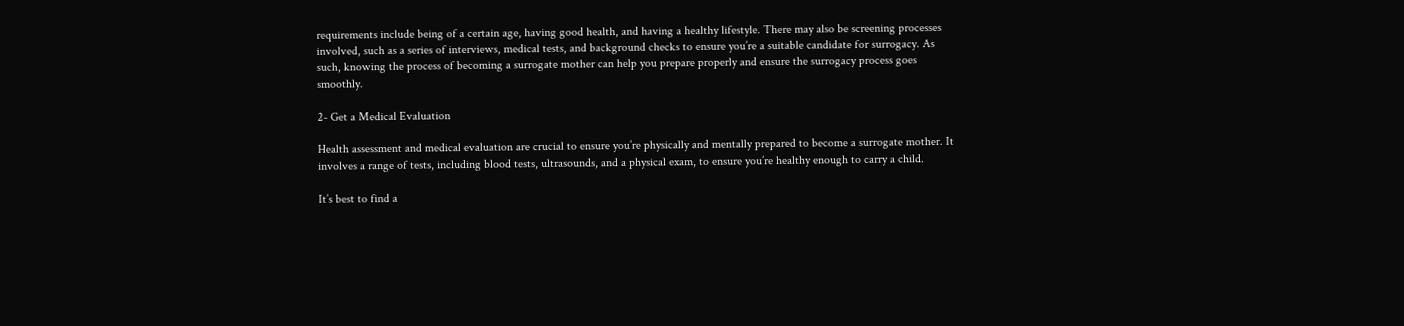requirements include being of a certain age, having good health, and having a healthy lifestyle. There may also be screening processes involved, such as a series of interviews, medical tests, and background checks to ensure you’re a suitable candidate for surrogacy. As such, knowing the process of becoming a surrogate mother can help you prepare properly and ensure the surrogacy process goes smoothly.

2- Get a Medical Evaluation

Health assessment and medical evaluation are crucial to ensure you’re physically and mentally prepared to become a surrogate mother. It involves a range of tests, including blood tests, ultrasounds, and a physical exam, to ensure you’re healthy enough to carry a child.

It’s best to find a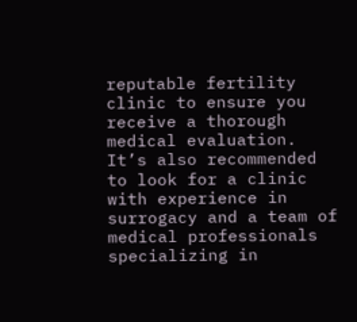reputable fertility clinic to ensure you receive a thorough medical evaluation. It’s also recommended to look for a clinic with experience in surrogacy and a team of medical professionals specializing in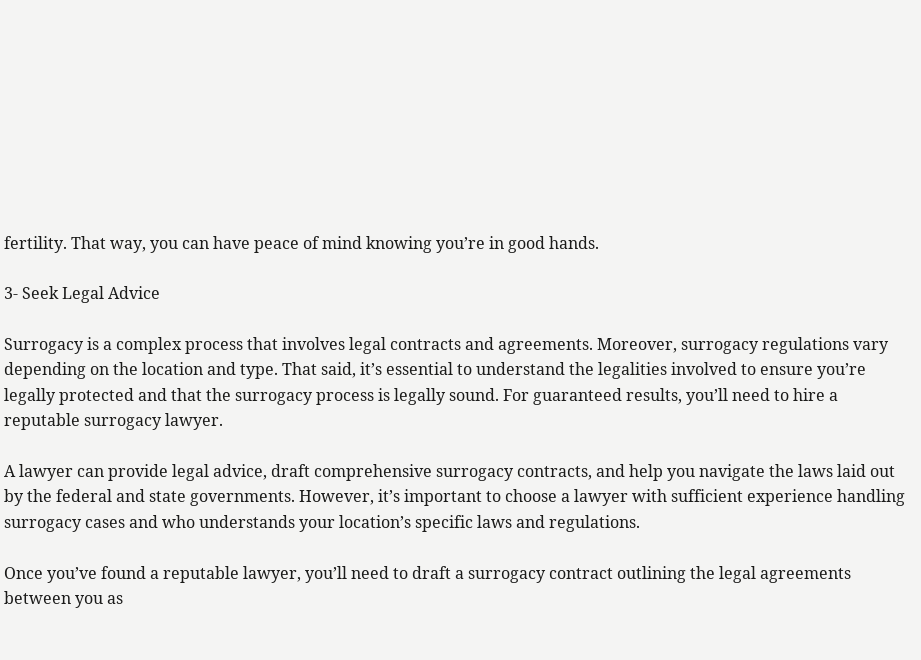fertility. That way, you can have peace of mind knowing you’re in good hands.

3- Seek Legal Advice

Surrogacy is a complex process that involves legal contracts and agreements. Moreover, surrogacy regulations vary depending on the location and type. That said, it’s essential to understand the legalities involved to ensure you’re legally protected and that the surrogacy process is legally sound. For guaranteed results, you’ll need to hire a reputable surrogacy lawyer.

A lawyer can provide legal advice, draft comprehensive surrogacy contracts, and help you navigate the laws laid out by the federal and state governments. However, it’s important to choose a lawyer with sufficient experience handling surrogacy cases and who understands your location’s specific laws and regulations.

Once you’ve found a reputable lawyer, you’ll need to draft a surrogacy contract outlining the legal agreements between you as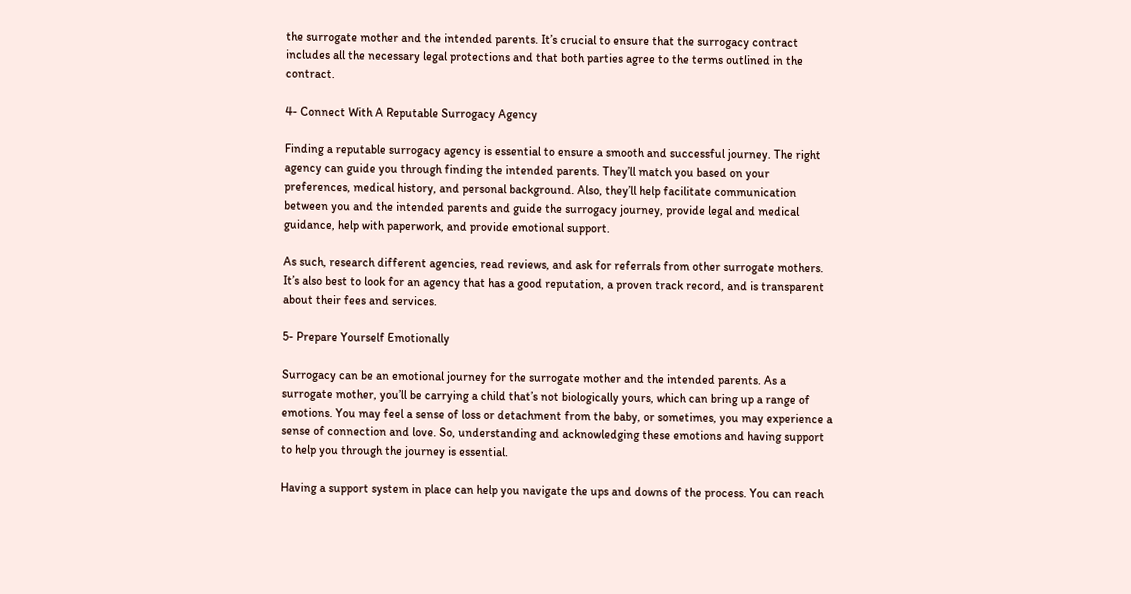the surrogate mother and the intended parents. It’s crucial to ensure that the surrogacy contract includes all the necessary legal protections and that both parties agree to the terms outlined in the contract.

4- Connect With A Reputable Surrogacy Agency

Finding a reputable surrogacy agency is essential to ensure a smooth and successful journey. The right agency can guide you through finding the intended parents. They’ll match you based on your preferences, medical history, and personal background. Also, they’ll help facilitate communication between you and the intended parents and guide the surrogacy journey, provide legal and medical guidance, help with paperwork, and provide emotional support.

As such, research different agencies, read reviews, and ask for referrals from other surrogate mothers. It’s also best to look for an agency that has a good reputation, a proven track record, and is transparent about their fees and services.

5- Prepare Yourself Emotionally

Surrogacy can be an emotional journey for the surrogate mother and the intended parents. As a surrogate mother, you’ll be carrying a child that’s not biologically yours, which can bring up a range of emotions. You may feel a sense of loss or detachment from the baby, or sometimes, you may experience a sense of connection and love. So, understanding and acknowledging these emotions and having support to help you through the journey is essential.

Having a support system in place can help you navigate the ups and downs of the process. You can reach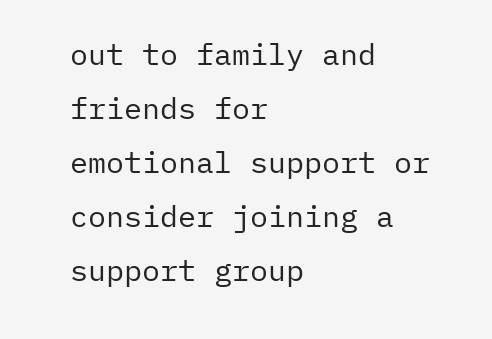out to family and friends for emotional support or consider joining a support group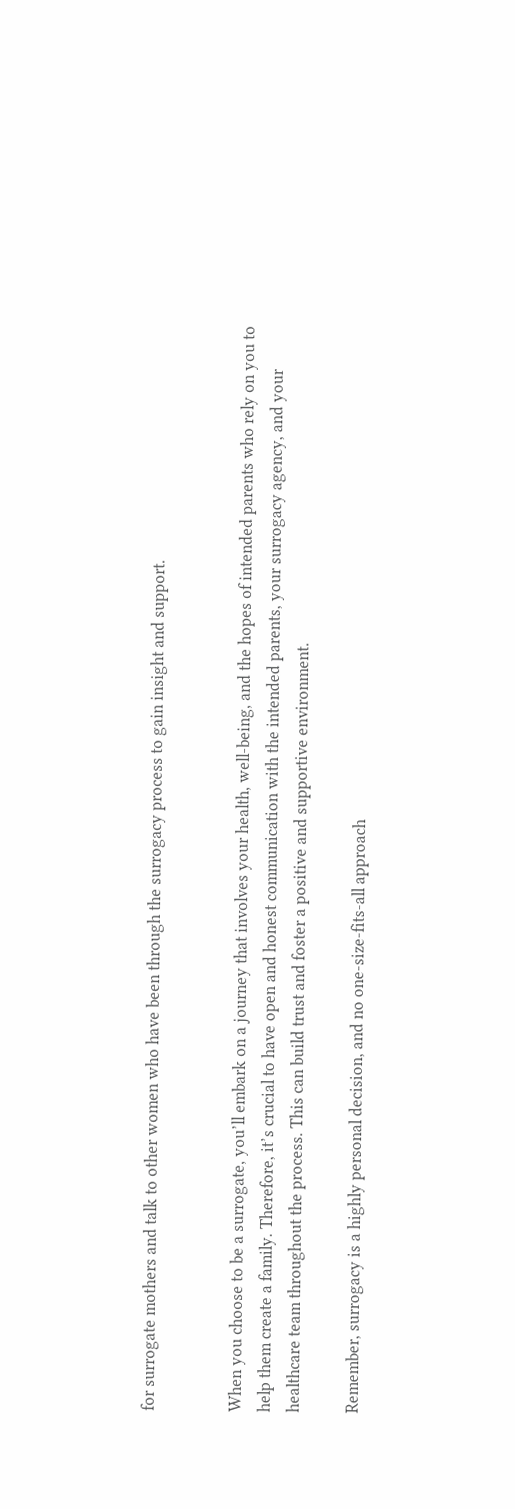for surrogate mothers and talk to other women who have been through the surrogacy process to gain insight and support.


When you choose to be a surrogate, you’ll embark on a journey that involves your health, well-being, and the hopes of intended parents who rely on you to help them create a family. Therefore, it’s crucial to have open and honest communication with the intended parents, your surrogacy agency, and your healthcare team throughout the process. This can build trust and foster a positive and supportive environment.

Remember, surrogacy is a highly personal decision, and no one-size-fits-all approach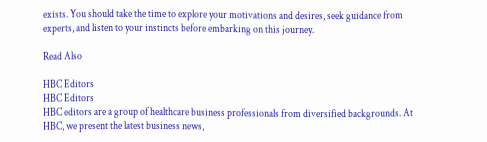exists. You should take the time to explore your motivations and desires, seek guidance from experts, and listen to your instincts before embarking on this journey.

Read Also

HBC Editors
HBC Editors
HBC editors are a group of healthcare business professionals from diversified backgrounds. At HBC, we present the latest business news,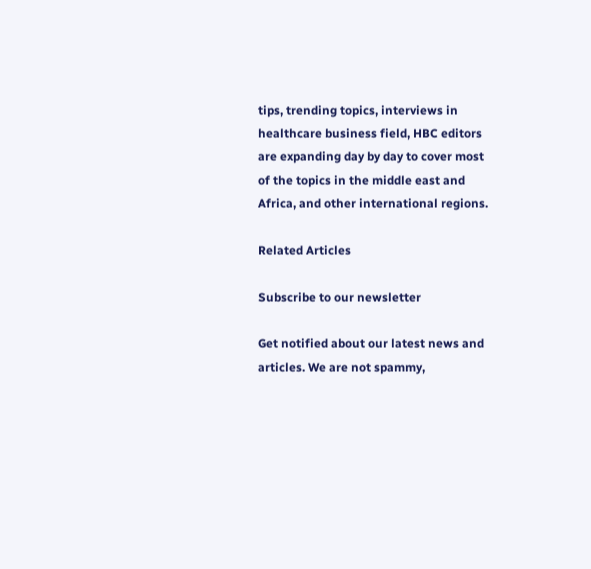tips, trending topics, interviews in healthcare business field, HBC editors are expanding day by day to cover most of the topics in the middle east and Africa, and other international regions.

Related Articles

Subscribe to our newsletter

Get notified about our latest news and articles. We are not spammy,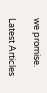we promise.

Latest Articles